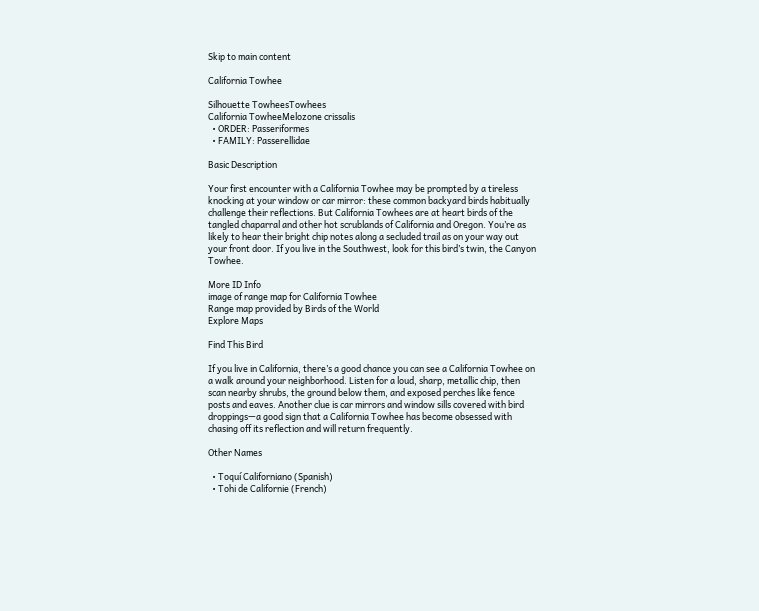Skip to main content

California Towhee

Silhouette TowheesTowhees
California TowheeMelozone crissalis
  • ORDER: Passeriformes
  • FAMILY: Passerellidae

Basic Description

Your first encounter with a California Towhee may be prompted by a tireless knocking at your window or car mirror: these common backyard birds habitually challenge their reflections. But California Towhees are at heart birds of the tangled chaparral and other hot scrublands of California and Oregon. You’re as likely to hear their bright chip notes along a secluded trail as on your way out your front door. If you live in the Southwest, look for this bird’s twin, the Canyon Towhee.

More ID Info
image of range map for California Towhee
Range map provided by Birds of the World
Explore Maps

Find This Bird

If you live in California, there’s a good chance you can see a California Towhee on a walk around your neighborhood. Listen for a loud, sharp, metallic chip, then scan nearby shrubs, the ground below them, and exposed perches like fence posts and eaves. Another clue is car mirrors and window sills covered with bird droppings—a good sign that a California Towhee has become obsessed with chasing off its reflection and will return frequently.

Other Names

  • Toquí Californiano (Spanish)
  • Tohi de Californie (French)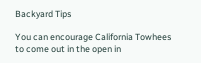Backyard Tips

You can encourage California Towhees to come out in the open in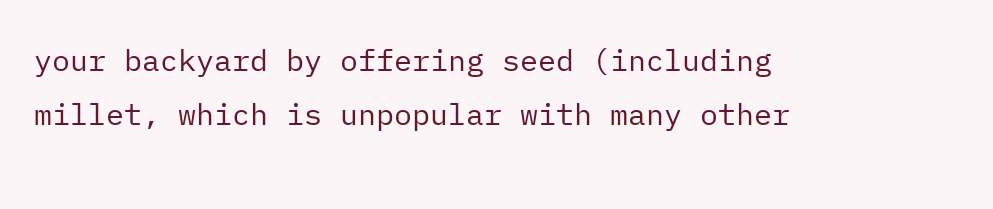your backyard by offering seed (including millet, which is unpopular with many other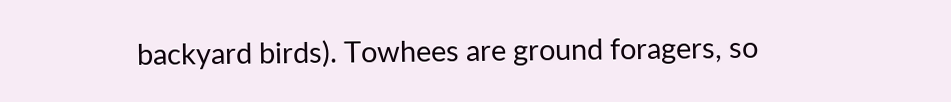backyard birds). Towhees are ground foragers, so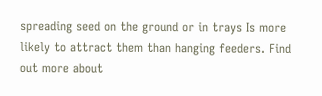spreading seed on the ground or in trays Is more likely to attract them than hanging feeders. Find out more about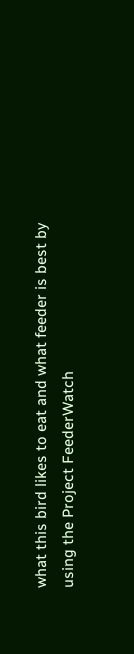what this bird likes to eat and what feeder is best by using the Project FeederWatch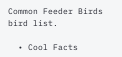Common Feeder Birds bird list.

  • Cool Facts